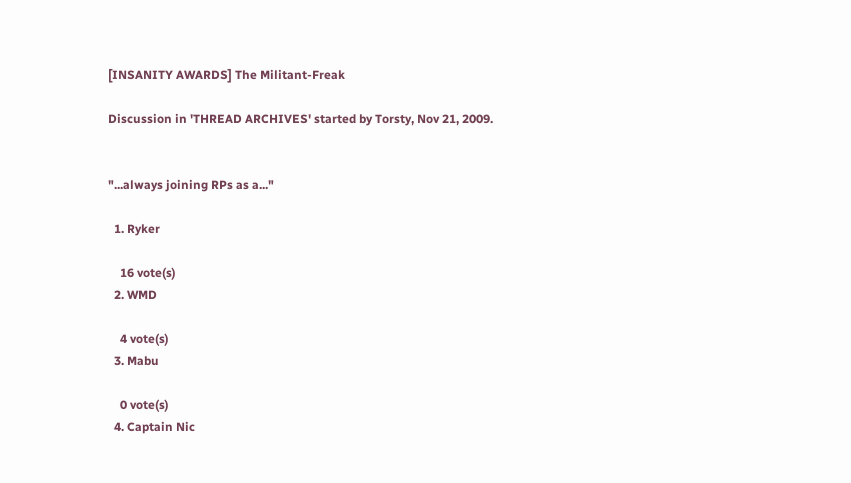[INSANITY AWARDS] The Militant-Freak

Discussion in 'THREAD ARCHIVES' started by Torsty, Nov 21, 2009.


"...always joining RPs as a..."

  1. Ryker

    16 vote(s)
  2. WMD

    4 vote(s)
  3. Mabu

    0 vote(s)
  4. Captain Nic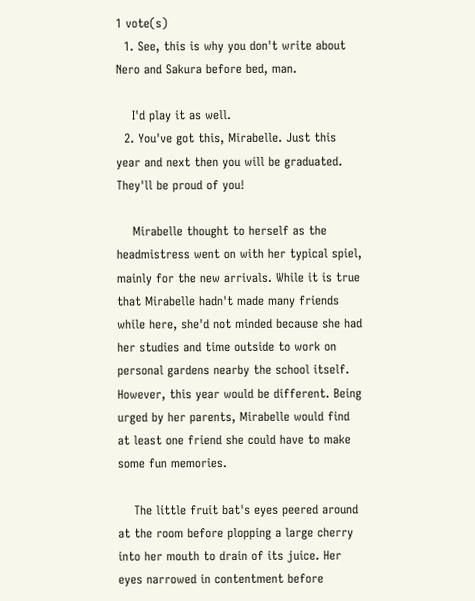1 vote(s)
  1. See, this is why you don't write about Nero and Sakura before bed, man.

    I'd play it as well.
  2. You've got this, Mirabelle. Just this year and next then you will be graduated. They'll be proud of you!

    Mirabelle thought to herself as the headmistress went on with her typical spiel, mainly for the new arrivals. While it is true that Mirabelle hadn't made many friends while here, she'd not minded because she had her studies and time outside to work on personal gardens nearby the school itself. However, this year would be different. Being urged by her parents, Mirabelle would find at least one friend she could have to make some fun memories.

    The little fruit bat's eyes peered around at the room before plopping a large cherry into her mouth to drain of its juice. Her eyes narrowed in contentment before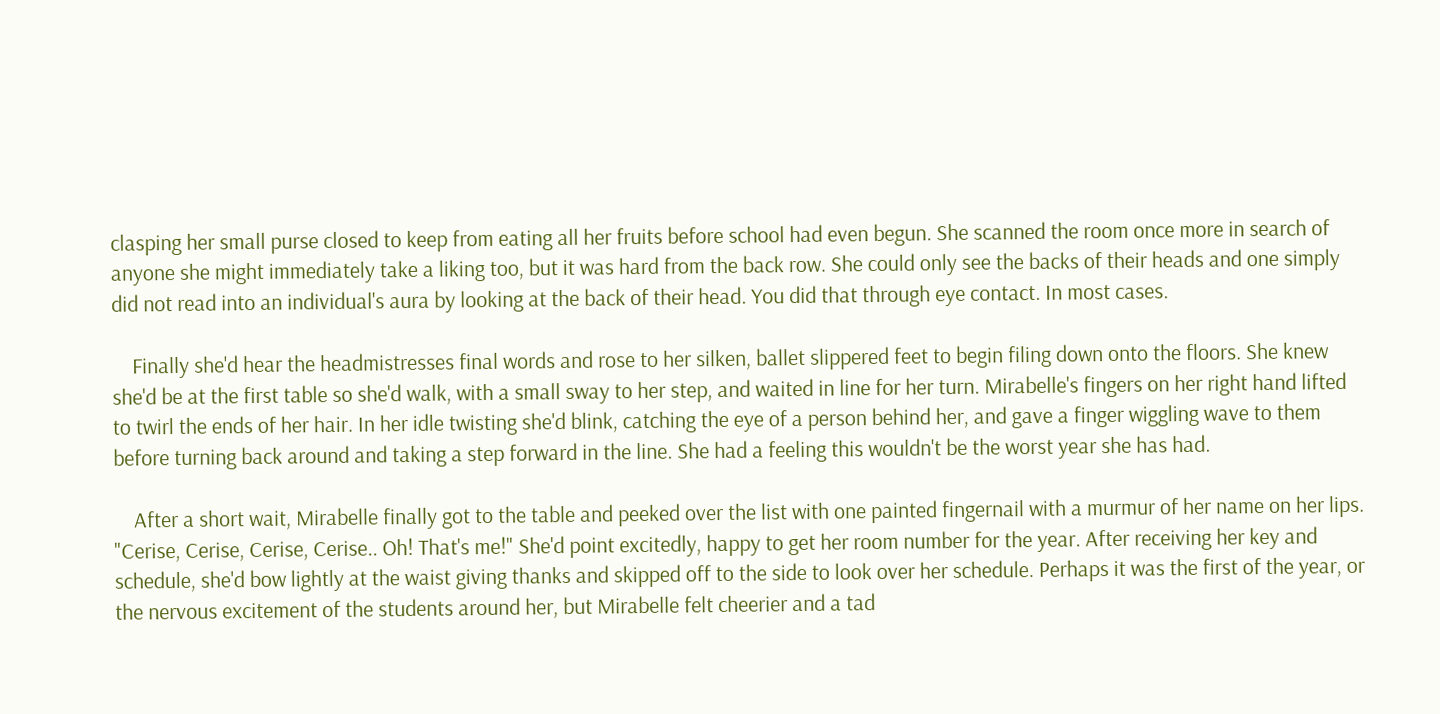clasping her small purse closed to keep from eating all her fruits before school had even begun. She scanned the room once more in search of anyone she might immediately take a liking too, but it was hard from the back row. She could only see the backs of their heads and one simply did not read into an individual's aura by looking at the back of their head. You did that through eye contact. In most cases.

    Finally she'd hear the headmistresses final words and rose to her silken, ballet slippered feet to begin filing down onto the floors. She knew she'd be at the first table so she'd walk, with a small sway to her step, and waited in line for her turn. Mirabelle's fingers on her right hand lifted to twirl the ends of her hair. In her idle twisting she'd blink, catching the eye of a person behind her, and gave a finger wiggling wave to them before turning back around and taking a step forward in the line. She had a feeling this wouldn't be the worst year she has had.

    After a short wait, Mirabelle finally got to the table and peeked over the list with one painted fingernail with a murmur of her name on her lips. "Cerise, Cerise, Cerise, Cerise.. Oh! That's me!" She'd point excitedly, happy to get her room number for the year. After receiving her key and schedule, she'd bow lightly at the waist giving thanks and skipped off to the side to look over her schedule. Perhaps it was the first of the year, or the nervous excitement of the students around her, but Mirabelle felt cheerier and a tad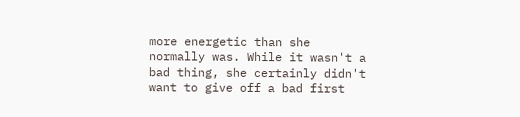more energetic than she normally was. While it wasn't a bad thing, she certainly didn't want to give off a bad first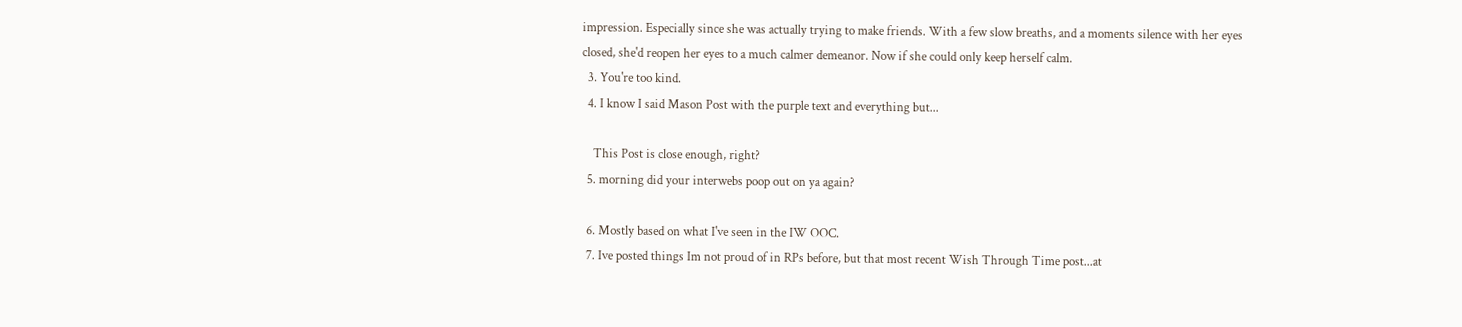impression. Especially since she was actually trying to make friends. With a few slow breaths, and a moments silence with her eyes closed, she'd reopen her eyes to a much calmer demeanor. Now if she could only keep herself calm.
  3. You're too kind.
  4. I know I said Mason Post with the purple text and everything but...

    This Post is close enough, right?
  5. morning did your interwebs poop out on ya again?

  6. Mostly based on what I've seen in the IW OOC.
  7. Ive posted things Im not proud of in RPs before, but that most recent Wish Through Time post...at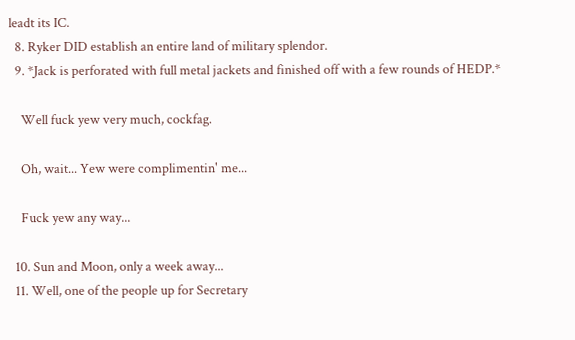leadt its IC.
  8. Ryker DID establish an entire land of military splendor.
  9. *Jack is perforated with full metal jackets and finished off with a few rounds of HEDP.*

    Well fuck yew very much, cockfag.

    Oh, wait... Yew were complimentin' me...

    Fuck yew any way...

  10. Sun and Moon, only a week away...
  11. Well, one of the people up for Secretary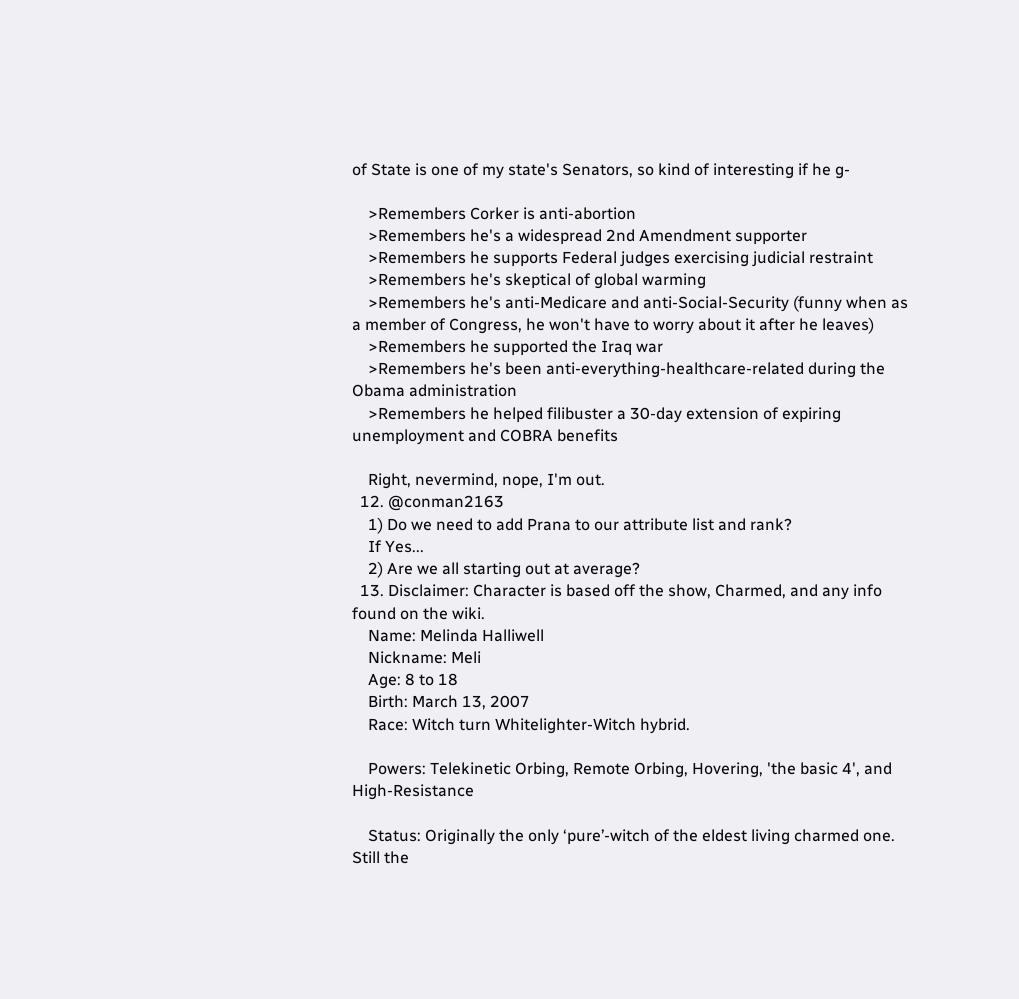of State is one of my state's Senators, so kind of interesting if he g-

    >Remembers Corker is anti-abortion
    >Remembers he's a widespread 2nd Amendment supporter
    >Remembers he supports Federal judges exercising judicial restraint
    >Remembers he's skeptical of global warming
    >Remembers he's anti-Medicare and anti-Social-Security (funny when as a member of Congress, he won't have to worry about it after he leaves)
    >Remembers he supported the Iraq war
    >Remembers he's been anti-everything-healthcare-related during the Obama administration
    >Remembers he helped filibuster a 30-day extension of expiring unemployment and COBRA benefits

    Right, nevermind, nope, I'm out.
  12. @conman2163
    1) Do we need to add Prana to our attribute list and rank?
    If Yes...
    2) Are we all starting out at average?
  13. Disclaimer: Character is based off the show, Charmed, and any info found on the wiki.
    Name: Melinda Halliwell
    Nickname: Meli
    Age: 8 to 18
    Birth: March 13, 2007
    Race: Witch turn Whitelighter-Witch hybrid.

    Powers: Telekinetic Orbing, Remote Orbing, Hovering, 'the basic 4', and High-Resistance

    Status: Originally the only ‘pure’-witch of the eldest living charmed one. Still the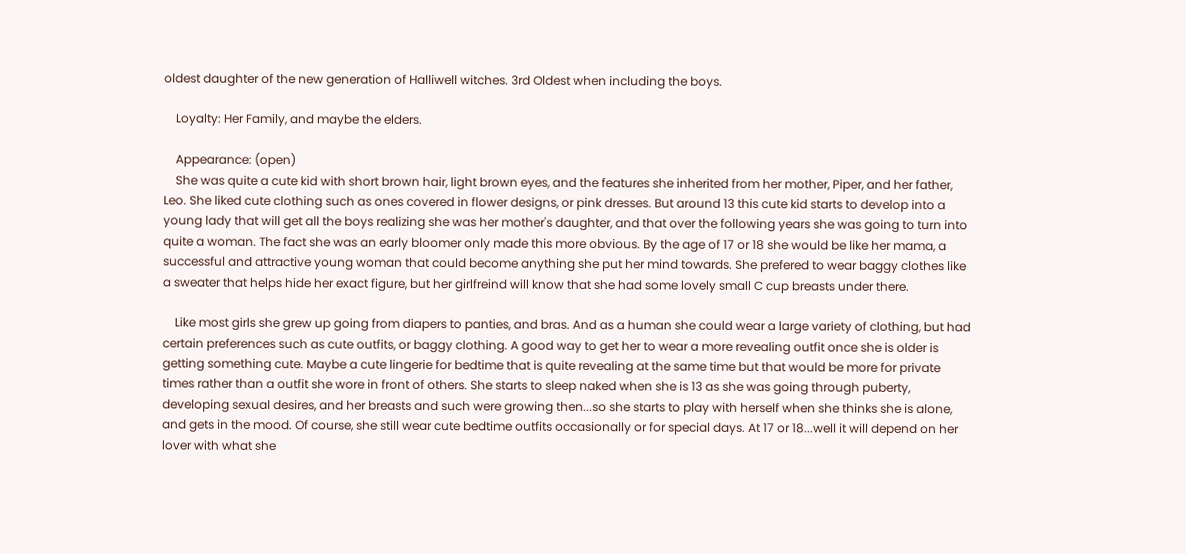oldest daughter of the new generation of Halliwell witches. 3rd Oldest when including the boys.

    Loyalty: Her Family, and maybe the elders.

    Appearance: (open)
    She was quite a cute kid with short brown hair, light brown eyes, and the features she inherited from her mother, Piper, and her father, Leo. She liked cute clothing such as ones covered in flower designs, or pink dresses. But around 13 this cute kid starts to develop into a young lady that will get all the boys realizing she was her mother's daughter, and that over the following years she was going to turn into quite a woman. The fact she was an early bloomer only made this more obvious. By the age of 17 or 18 she would be like her mama, a successful and attractive young woman that could become anything she put her mind towards. She prefered to wear baggy clothes like a sweater that helps hide her exact figure, but her girlfreind will know that she had some lovely small C cup breasts under there.

    Like most girls she grew up going from diapers to panties, and bras. And as a human she could wear a large variety of clothing, but had certain preferences such as cute outfits, or baggy clothing. A good way to get her to wear a more revealing outfit once she is older is getting something cute. Maybe a cute lingerie for bedtime that is quite revealing at the same time but that would be more for private times rather than a outfit she wore in front of others. She starts to sleep naked when she is 13 as she was going through puberty, developing sexual desires, and her breasts and such were growing then...so she starts to play with herself when she thinks she is alone, and gets in the mood. Of course, she still wear cute bedtime outfits occasionally or for special days. At 17 or 18...well it will depend on her lover with what she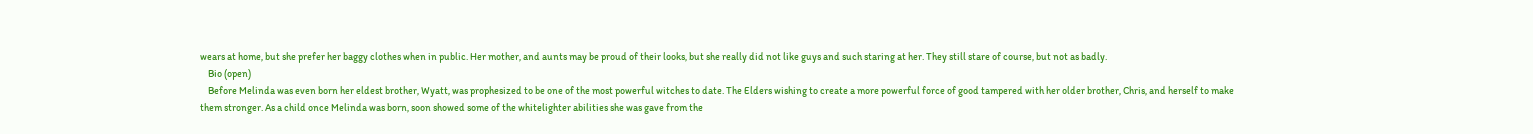wears at home, but she prefer her baggy clothes when in public. Her mother, and aunts may be proud of their looks, but she really did not like guys and such staring at her. They still stare of course, but not as badly.
    Bio (open)
    Before Melinda was even born her eldest brother, Wyatt, was prophesized to be one of the most powerful witches to date. The Elders wishing to create a more powerful force of good tampered with her older brother, Chris, and herself to make them stronger. As a child once Melinda was born, soon showed some of the whitelighter abilities she was gave from the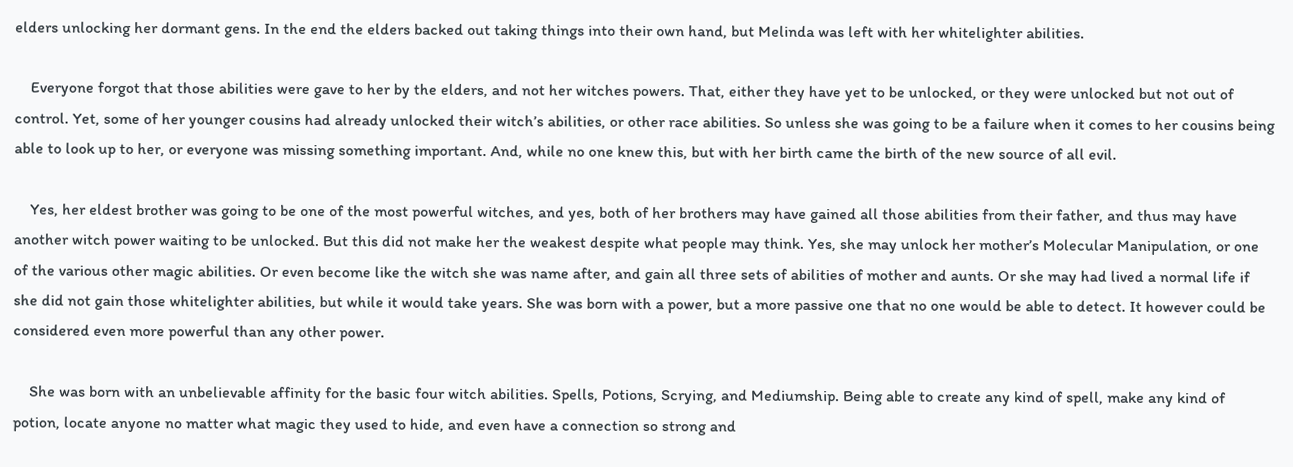elders unlocking her dormant gens. In the end the elders backed out taking things into their own hand, but Melinda was left with her whitelighter abilities.

    Everyone forgot that those abilities were gave to her by the elders, and not her witches powers. That, either they have yet to be unlocked, or they were unlocked but not out of control. Yet, some of her younger cousins had already unlocked their witch’s abilities, or other race abilities. So unless she was going to be a failure when it comes to her cousins being able to look up to her, or everyone was missing something important. And, while no one knew this, but with her birth came the birth of the new source of all evil.

    Yes, her eldest brother was going to be one of the most powerful witches, and yes, both of her brothers may have gained all those abilities from their father, and thus may have another witch power waiting to be unlocked. But this did not make her the weakest despite what people may think. Yes, she may unlock her mother’s Molecular Manipulation, or one of the various other magic abilities. Or even become like the witch she was name after, and gain all three sets of abilities of mother and aunts. Or she may had lived a normal life if she did not gain those whitelighter abilities, but while it would take years. She was born with a power, but a more passive one that no one would be able to detect. It however could be considered even more powerful than any other power.

    She was born with an unbelievable affinity for the basic four witch abilities. Spells, Potions, Scrying, and Mediumship. Being able to create any kind of spell, make any kind of potion, locate anyone no matter what magic they used to hide, and even have a connection so strong and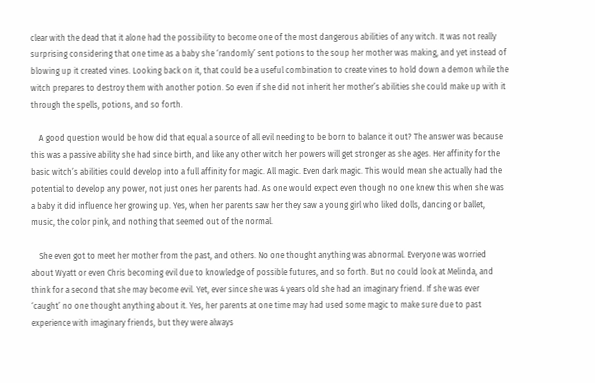clear with the dead that it alone had the possibility to become one of the most dangerous abilities of any witch. It was not really surprising considering that one time as a baby she ‘randomly’ sent potions to the soup her mother was making, and yet instead of blowing up it created vines. Looking back on it, that could be a useful combination to create vines to hold down a demon while the witch prepares to destroy them with another potion. So even if she did not inherit her mother’s abilities she could make up with it through the spells, potions, and so forth.

    A good question would be how did that equal a source of all evil needing to be born to balance it out? The answer was because this was a passive ability she had since birth, and like any other witch her powers will get stronger as she ages. Her affinity for the basic witch’s abilities could develop into a full affinity for magic. All magic. Even dark magic. This would mean she actually had the potential to develop any power, not just ones her parents had. As one would expect even though no one knew this when she was a baby it did influence her growing up. Yes, when her parents saw her they saw a young girl who liked dolls, dancing or ballet, music, the color pink, and nothing that seemed out of the normal.

    She even got to meet her mother from the past, and others. No one thought anything was abnormal. Everyone was worried about Wyatt or even Chris becoming evil due to knowledge of possible futures, and so forth. But no could look at Melinda, and think for a second that she may become evil. Yet, ever since she was 4 years old she had an imaginary friend. If she was ever ‘caught’ no one thought anything about it. Yes, her parents at one time may had used some magic to make sure due to past experience with imaginary friends, but they were always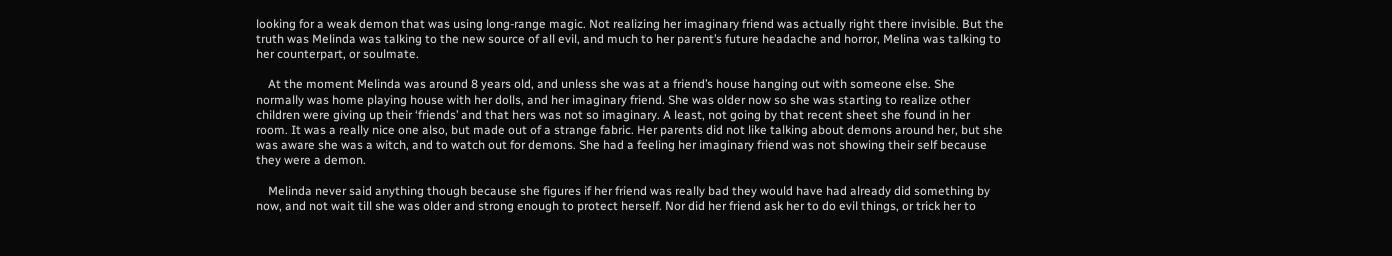looking for a weak demon that was using long-range magic. Not realizing her imaginary friend was actually right there invisible. But the truth was Melinda was talking to the new source of all evil, and much to her parent’s future headache and horror, Melina was talking to her counterpart, or soulmate.

    At the moment Melinda was around 8 years old, and unless she was at a friend’s house hanging out with someone else. She normally was home playing house with her dolls, and her imaginary friend. She was older now so she was starting to realize other children were giving up their ‘friends’ and that hers was not so imaginary. A least, not going by that recent sheet she found in her room. It was a really nice one also, but made out of a strange fabric. Her parents did not like talking about demons around her, but she was aware she was a witch, and to watch out for demons. She had a feeling her imaginary friend was not showing their self because they were a demon.

    Melinda never said anything though because she figures if her friend was really bad they would have had already did something by now, and not wait till she was older and strong enough to protect herself. Nor did her friend ask her to do evil things, or trick her to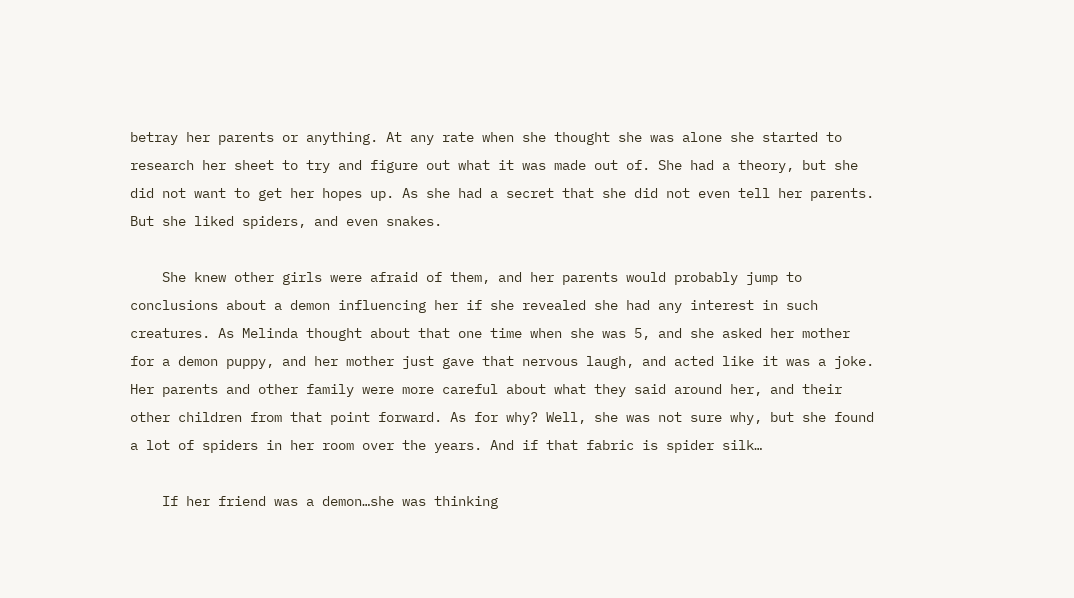betray her parents or anything. At any rate when she thought she was alone she started to research her sheet to try and figure out what it was made out of. She had a theory, but she did not want to get her hopes up. As she had a secret that she did not even tell her parents. But she liked spiders, and even snakes.

    She knew other girls were afraid of them, and her parents would probably jump to conclusions about a demon influencing her if she revealed she had any interest in such creatures. As Melinda thought about that one time when she was 5, and she asked her mother for a demon puppy, and her mother just gave that nervous laugh, and acted like it was a joke. Her parents and other family were more careful about what they said around her, and their other children from that point forward. As for why? Well, she was not sure why, but she found a lot of spiders in her room over the years. And if that fabric is spider silk…

    If her friend was a demon…she was thinking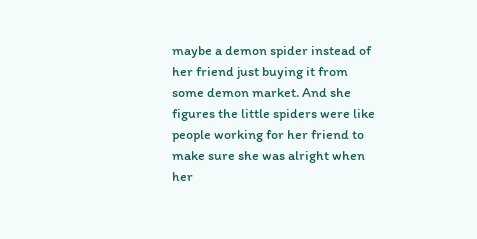maybe a demon spider instead of her friend just buying it from some demon market. And she figures the little spiders were like people working for her friend to make sure she was alright when her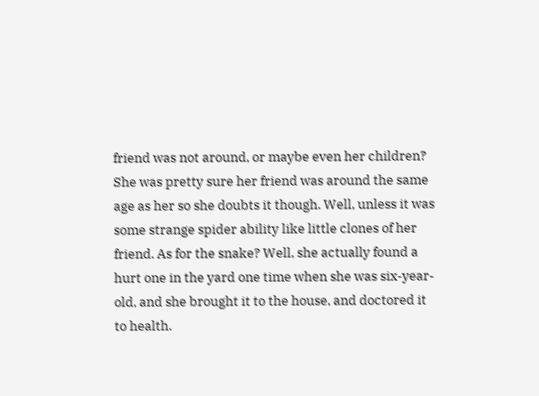friend was not around, or maybe even her children? She was pretty sure her friend was around the same age as her so she doubts it though. Well, unless it was some strange spider ability like little clones of her friend. As for the snake? Well, she actually found a hurt one in the yard one time when she was six-year-old, and she brought it to the house, and doctored it to health.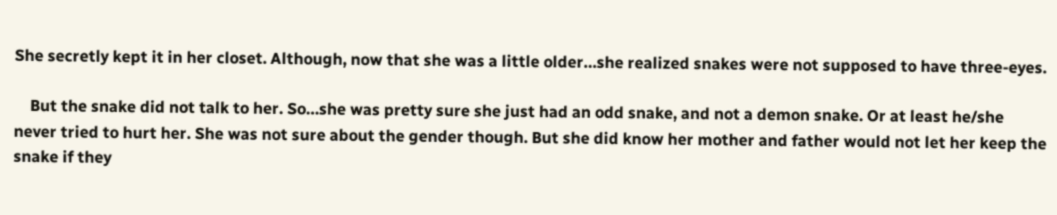She secretly kept it in her closet. Although, now that she was a little older…she realized snakes were not supposed to have three-eyes.

    But the snake did not talk to her. So…she was pretty sure she just had an odd snake, and not a demon snake. Or at least he/she never tried to hurt her. She was not sure about the gender though. But she did know her mother and father would not let her keep the snake if they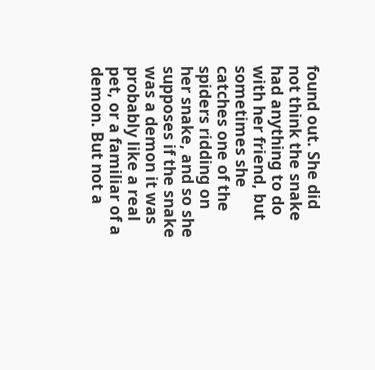found out. She did not think the snake had anything to do with her friend, but sometimes she catches one of the spiders ridding on her snake, and so she supposes if the snake was a demon it was probably like a real pet, or a familiar of a demon. But not a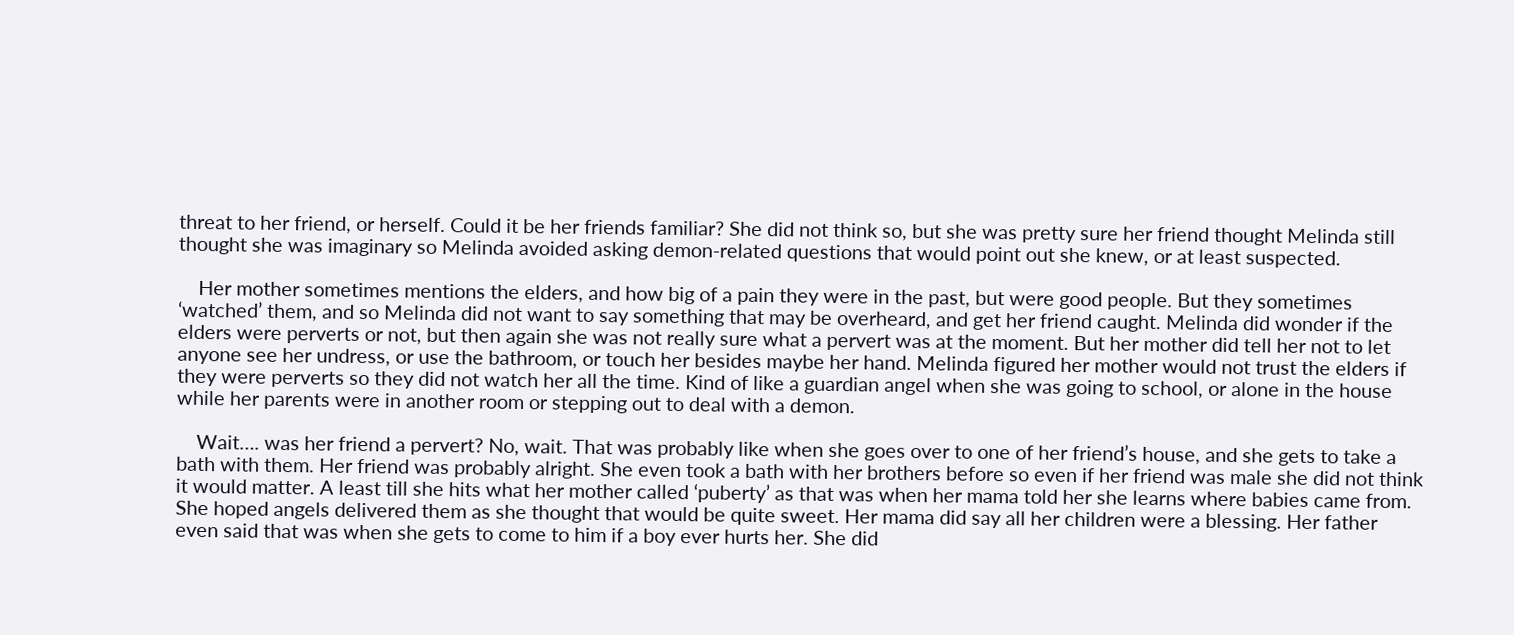threat to her friend, or herself. Could it be her friends familiar? She did not think so, but she was pretty sure her friend thought Melinda still thought she was imaginary so Melinda avoided asking demon-related questions that would point out she knew, or at least suspected.

    Her mother sometimes mentions the elders, and how big of a pain they were in the past, but were good people. But they sometimes ‘watched’ them, and so Melinda did not want to say something that may be overheard, and get her friend caught. Melinda did wonder if the elders were perverts or not, but then again she was not really sure what a pervert was at the moment. But her mother did tell her not to let anyone see her undress, or use the bathroom, or touch her besides maybe her hand. Melinda figured her mother would not trust the elders if they were perverts so they did not watch her all the time. Kind of like a guardian angel when she was going to school, or alone in the house while her parents were in another room or stepping out to deal with a demon.

    Wait…. was her friend a pervert? No, wait. That was probably like when she goes over to one of her friend’s house, and she gets to take a bath with them. Her friend was probably alright. She even took a bath with her brothers before so even if her friend was male she did not think it would matter. A least till she hits what her mother called ‘puberty’ as that was when her mama told her she learns where babies came from. She hoped angels delivered them as she thought that would be quite sweet. Her mama did say all her children were a blessing. Her father even said that was when she gets to come to him if a boy ever hurts her. She did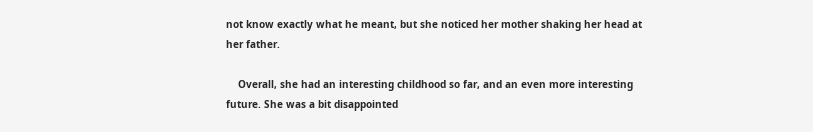not know exactly what he meant, but she noticed her mother shaking her head at her father.

    Overall, she had an interesting childhood so far, and an even more interesting future. She was a bit disappointed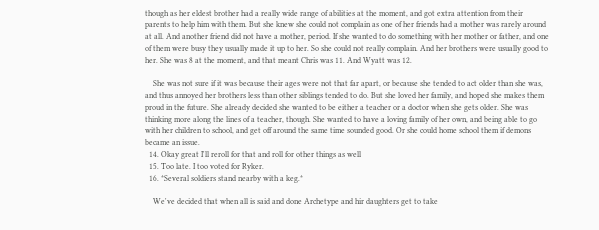though as her eldest brother had a really wide range of abilities at the moment, and got extra attention from their parents to help him with them. But she knew she could not complain as one of her friends had a mother was rarely around at all. And another friend did not have a mother, period. If she wanted to do something with her mother or father, and one of them were busy they usually made it up to her. So she could not really complain. And her brothers were usually good to her. She was 8 at the moment, and that meant Chris was 11. And Wyatt was 12.

    She was not sure if it was because their ages were not that far apart, or because she tended to act older than she was, and thus annoyed her brothers less than other siblings tended to do. But she loved her family, and hoped she makes them proud in the future. She already decided she wanted to be either a teacher or a doctor when she gets older. She was thinking more along the lines of a teacher, though. She wanted to have a loving family of her own, and being able to go with her children to school, and get off around the same time sounded good. Or she could home school them if demons became an issue.
  14. Okay great I'll reroll for that and roll for other things as well
  15. Too late. I too voted for Ryker.
  16. *Several soldiers stand nearby with a keg.*

    We've decided that when all is said and done Archetype and hir daughters get to take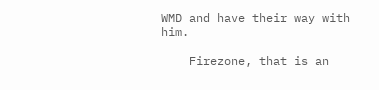WMD and have their way with him.

    Firezone, that is an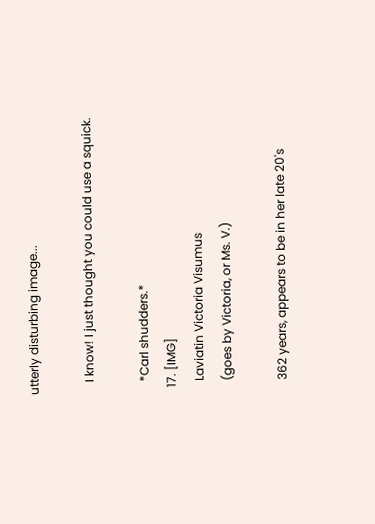utterly disturbing image...

    I know! I just thought you could use a squick.

    *Carl shudders.*
  17. [IMG]
    Laviatin Victoria Visumus
    (goes by Victoria, or Ms. V.)

    362 years, appears to be in her late 20's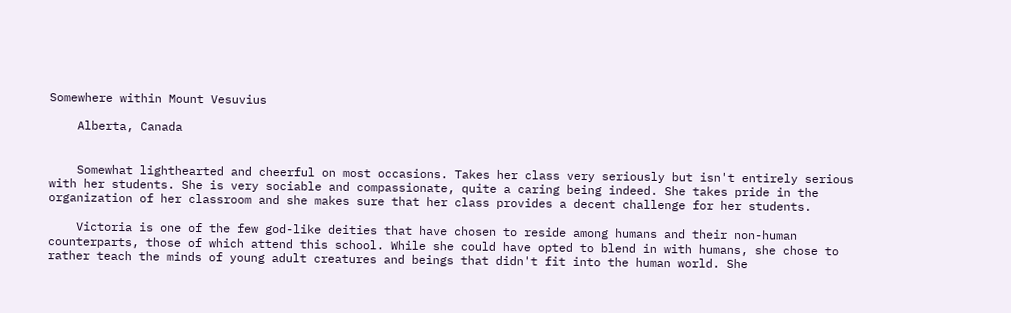Somewhere within Mount Vesuvius

    Alberta, Canada


    Somewhat lighthearted and cheerful on most occasions. Takes her class very seriously but isn't entirely serious with her students. She is very sociable and compassionate, quite a caring being indeed. She takes pride in the organization of her classroom and she makes sure that her class provides a decent challenge for her students.

    Victoria is one of the few god-like deities that have chosen to reside among humans and their non-human counterparts, those of which attend this school. While she could have opted to blend in with humans, she chose to rather teach the minds of young adult creatures and beings that didn't fit into the human world. She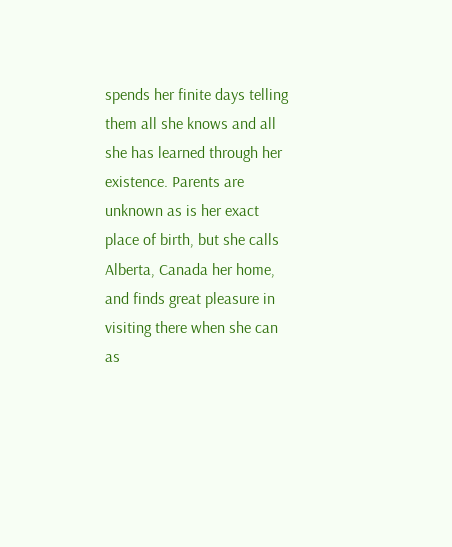spends her finite days telling them all she knows and all she has learned through her existence. Parents are unknown as is her exact place of birth, but she calls Alberta, Canada her home, and finds great pleasure in visiting there when she can as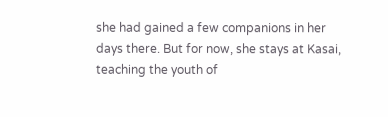she had gained a few companions in her days there. But for now, she stays at Kasai, teaching the youth of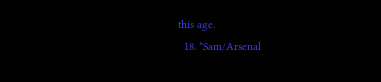this age.
  18. *Sam/Arsenal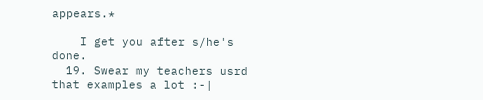appears.*

    I get you after s/he's done.
  19. Swear my teachers usrd that examples a lot :-|